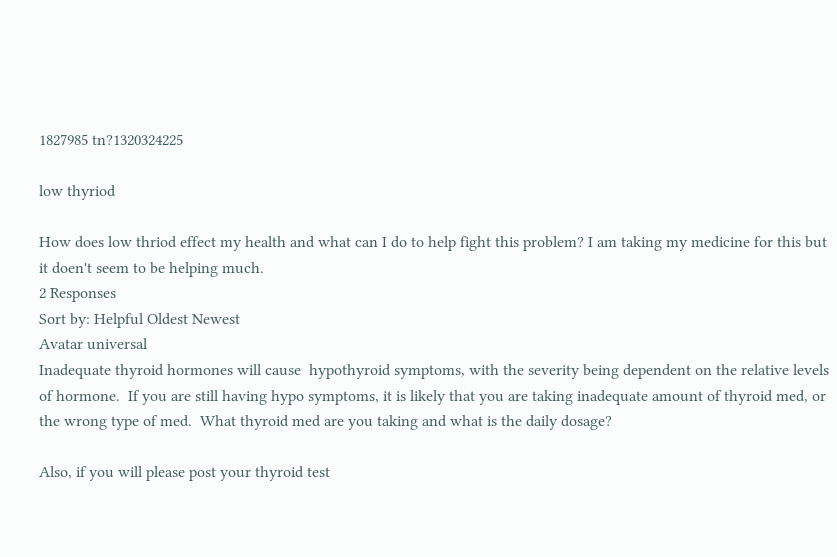1827985 tn?1320324225

low thyriod

How does low thriod effect my health and what can I do to help fight this problem? I am taking my medicine for this but it doen't seem to be helping much.
2 Responses
Sort by: Helpful Oldest Newest
Avatar universal
Inadequate thyroid hormones will cause  hypothyroid symptoms, with the severity being dependent on the relative levels of hormone.  If you are still having hypo symptoms, it is likely that you are taking inadequate amount of thyroid med, or the wrong type of med.  What thyroid med are you taking and what is the daily dosage?

Also, if you will please post your thyroid test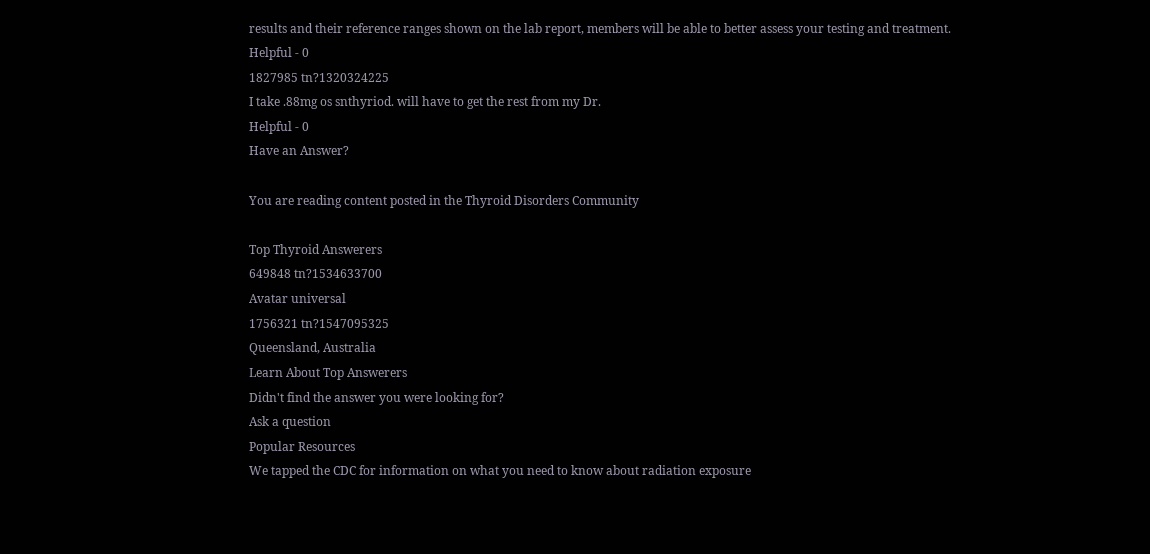results and their reference ranges shown on the lab report, members will be able to better assess your testing and treatment.
Helpful - 0
1827985 tn?1320324225
I take .88mg os snthyriod. will have to get the rest from my Dr.
Helpful - 0
Have an Answer?

You are reading content posted in the Thyroid Disorders Community

Top Thyroid Answerers
649848 tn?1534633700
Avatar universal
1756321 tn?1547095325
Queensland, Australia
Learn About Top Answerers
Didn't find the answer you were looking for?
Ask a question
Popular Resources
We tapped the CDC for information on what you need to know about radiation exposure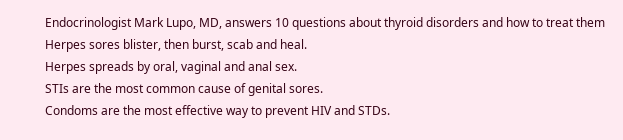Endocrinologist Mark Lupo, MD, answers 10 questions about thyroid disorders and how to treat them
Herpes sores blister, then burst, scab and heal.
Herpes spreads by oral, vaginal and anal sex.
STIs are the most common cause of genital sores.
Condoms are the most effective way to prevent HIV and STDs.